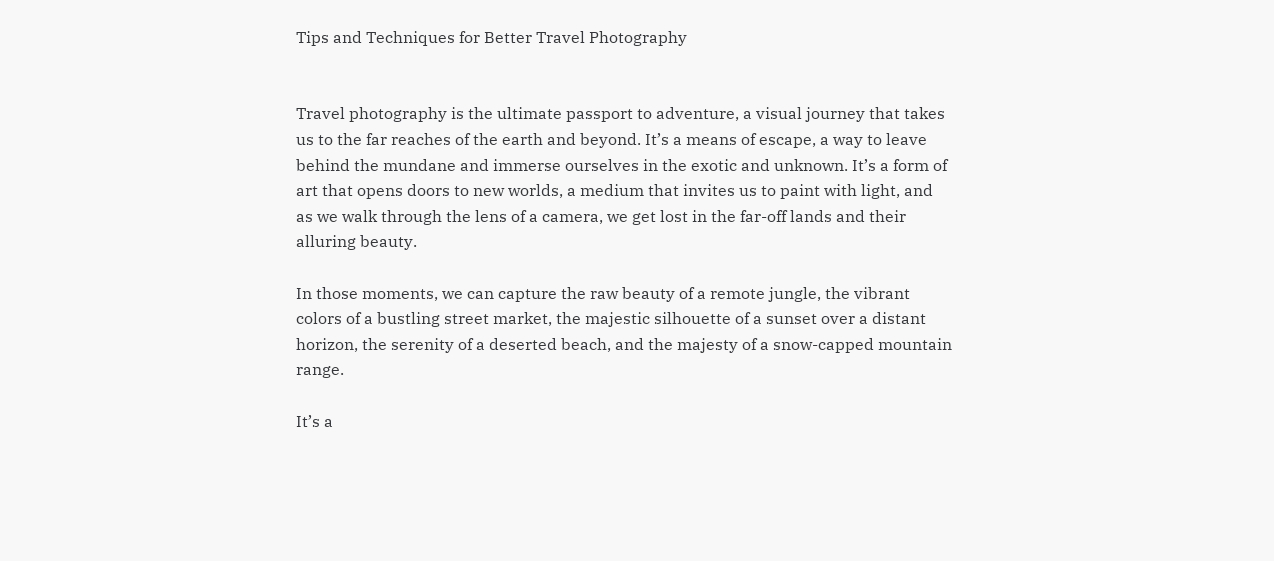Tips and Techniques for Better Travel Photography


Travel photography is the ultimate passport to adventure, a visual journey that takes us to the far reaches of the earth and beyond. It’s a means of escape, a way to leave behind the mundane and immerse ourselves in the exotic and unknown. It’s a form of art that opens doors to new worlds, a medium that invites us to paint with light, and as we walk through the lens of a camera, we get lost in the far-off lands and their alluring beauty.

In those moments, we can capture the raw beauty of a remote jungle, the vibrant colors of a bustling street market, the majestic silhouette of a sunset over a distant horizon, the serenity of a deserted beach, and the majesty of a snow-capped mountain range.

It’s a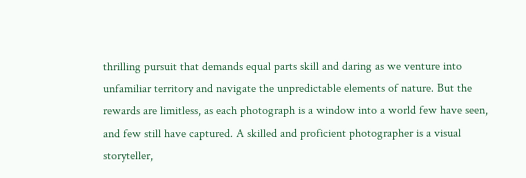thrilling pursuit that demands equal parts skill and daring as we venture into unfamiliar territory and navigate the unpredictable elements of nature. But the rewards are limitless, as each photograph is a window into a world few have seen, and few still have captured. A skilled and proficient photographer is a visual storyteller,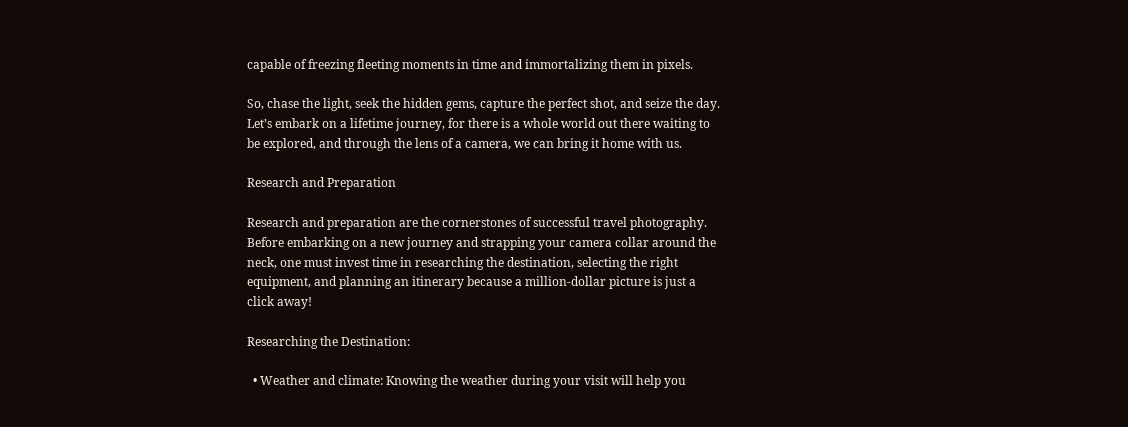capable of freezing fleeting moments in time and immortalizing them in pixels.

So, chase the light, seek the hidden gems, capture the perfect shot, and seize the day. Let’s embark on a lifetime journey, for there is a whole world out there waiting to be explored, and through the lens of a camera, we can bring it home with us.

Research and Preparation

Research and preparation are the cornerstones of successful travel photography. Before embarking on a new journey and strapping your camera collar around the neck, one must invest time in researching the destination, selecting the right equipment, and planning an itinerary because a million-dollar picture is just a click away!

Researching the Destination:

  • Weather and climate: Knowing the weather during your visit will help you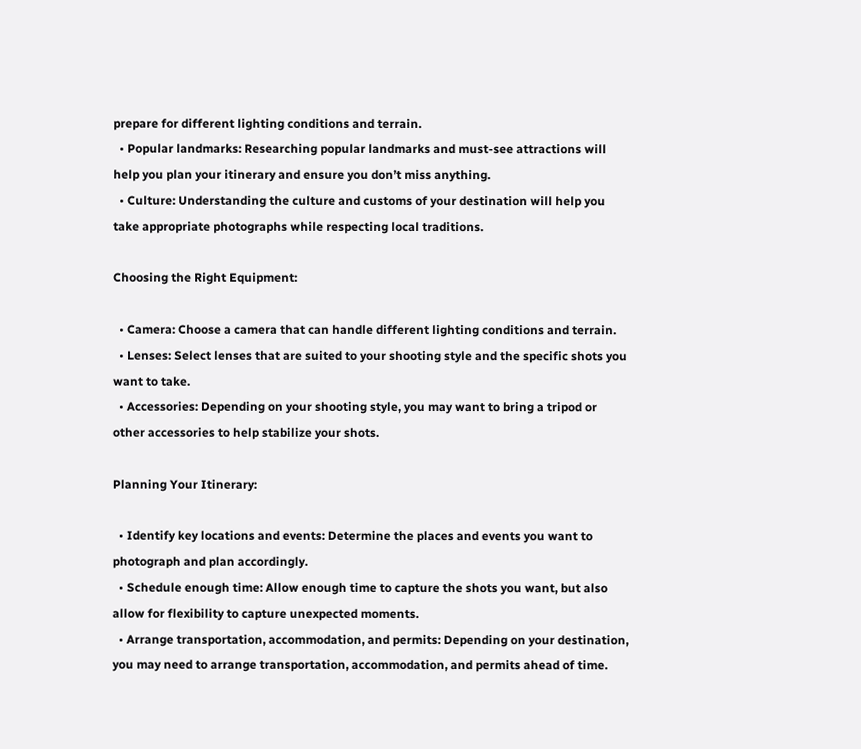prepare for different lighting conditions and terrain.
  • Popular landmarks: Researching popular landmarks and must-see attractions will help you plan your itinerary and ensure you don’t miss anything.
  • Culture: Understanding the culture and customs of your destination will help you take appropriate photographs while respecting local traditions.

Choosing the Right Equipment:

  • Camera: Choose a camera that can handle different lighting conditions and terrain.
  • Lenses: Select lenses that are suited to your shooting style and the specific shots you want to take.
  • Accessories: Depending on your shooting style, you may want to bring a tripod or other accessories to help stabilize your shots.

Planning Your Itinerary:

  • Identify key locations and events: Determine the places and events you want to photograph and plan accordingly.
  • Schedule enough time: Allow enough time to capture the shots you want, but also allow for flexibility to capture unexpected moments.
  • Arrange transportation, accommodation, and permits: Depending on your destination, you may need to arrange transportation, accommodation, and permits ahead of time.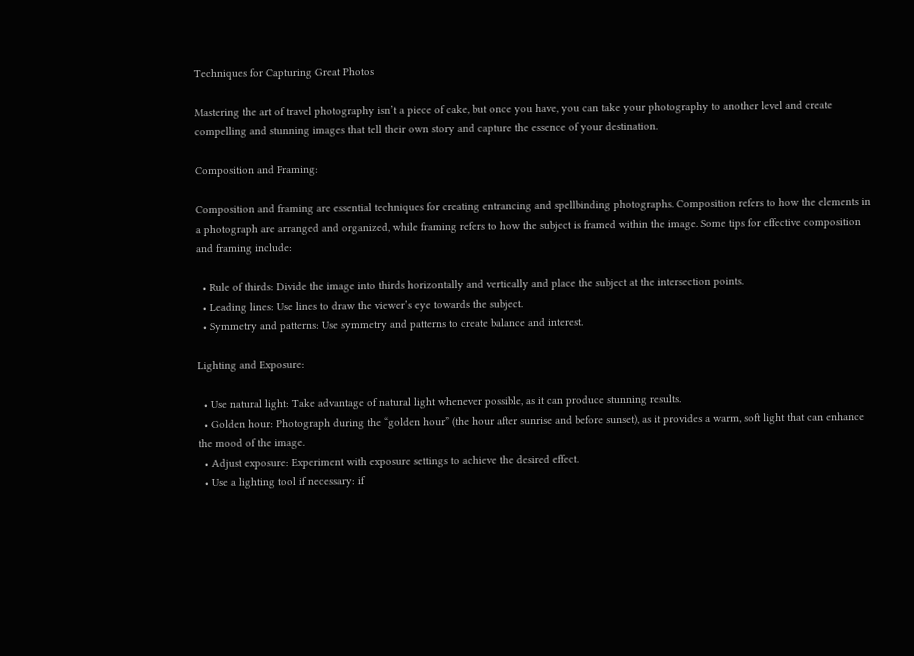Techniques for Capturing Great Photos

Mastering the art of travel photography isn’t a piece of cake, but once you have, you can take your photography to another level and create compelling and stunning images that tell their own story and capture the essence of your destination.

Composition and Framing:

Composition and framing are essential techniques for creating entrancing and spellbinding photographs. Composition refers to how the elements in a photograph are arranged and organized, while framing refers to how the subject is framed within the image. Some tips for effective composition and framing include:

  • Rule of thirds: Divide the image into thirds horizontally and vertically and place the subject at the intersection points.
  • Leading lines: Use lines to draw the viewer’s eye towards the subject.
  • Symmetry and patterns: Use symmetry and patterns to create balance and interest.

Lighting and Exposure:

  • Use natural light: Take advantage of natural light whenever possible, as it can produce stunning results.
  • Golden hour: Photograph during the “golden hour” (the hour after sunrise and before sunset), as it provides a warm, soft light that can enhance the mood of the image.
  • Adjust exposure: Experiment with exposure settings to achieve the desired effect.
  • Use a lighting tool if necessary: if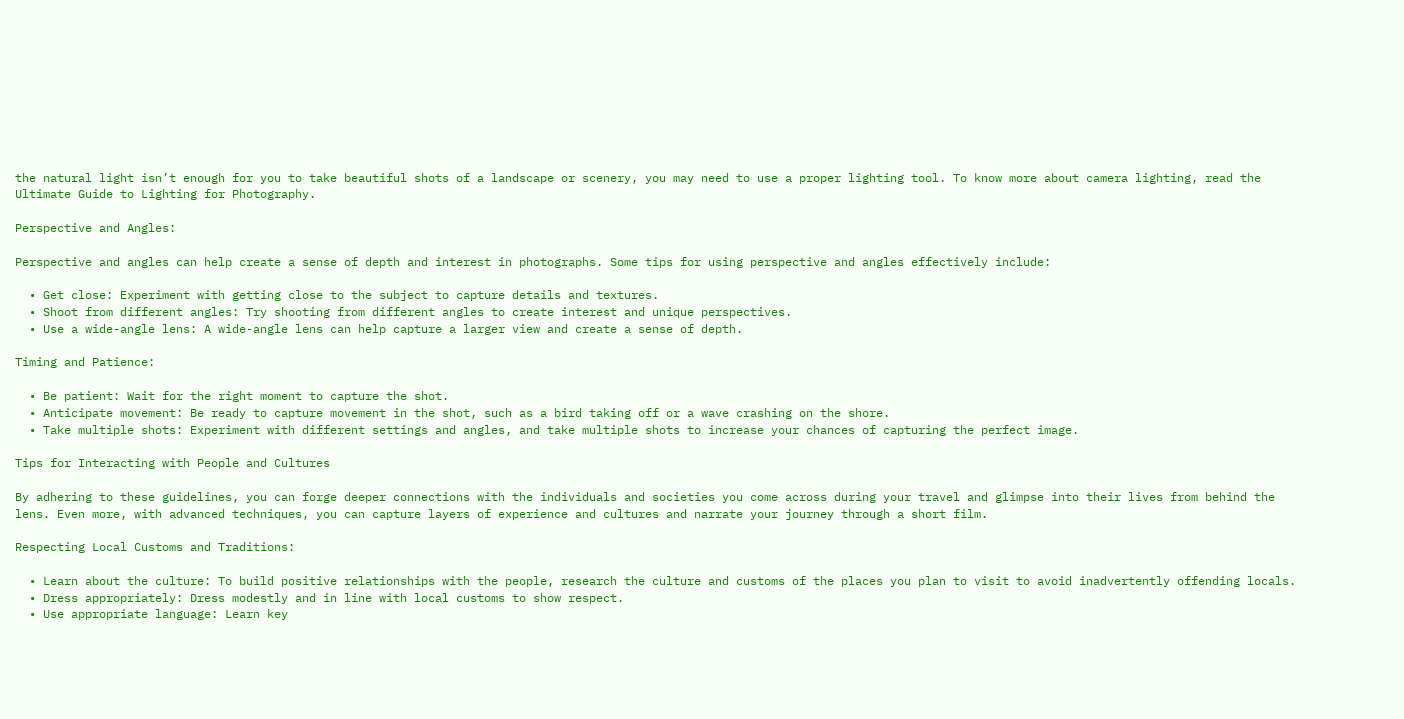the natural light isn’t enough for you to take beautiful shots of a landscape or scenery, you may need to use a proper lighting tool. To know more about camera lighting, read the Ultimate Guide to Lighting for Photography.

Perspective and Angles:

Perspective and angles can help create a sense of depth and interest in photographs. Some tips for using perspective and angles effectively include:

  • Get close: Experiment with getting close to the subject to capture details and textures.
  • Shoot from different angles: Try shooting from different angles to create interest and unique perspectives.
  • Use a wide-angle lens: A wide-angle lens can help capture a larger view and create a sense of depth.

Timing and Patience:

  • Be patient: Wait for the right moment to capture the shot.
  • Anticipate movement: Be ready to capture movement in the shot, such as a bird taking off or a wave crashing on the shore.
  • Take multiple shots: Experiment with different settings and angles, and take multiple shots to increase your chances of capturing the perfect image.

Tips for Interacting with People and Cultures

By adhering to these guidelines, you can forge deeper connections with the individuals and societies you come across during your travel and glimpse into their lives from behind the lens. Even more, with advanced techniques, you can capture layers of experience and cultures and narrate your journey through a short film.

Respecting Local Customs and Traditions:

  • Learn about the culture: To build positive relationships with the people, research the culture and customs of the places you plan to visit to avoid inadvertently offending locals.
  • Dress appropriately: Dress modestly and in line with local customs to show respect.
  • Use appropriate language: Learn key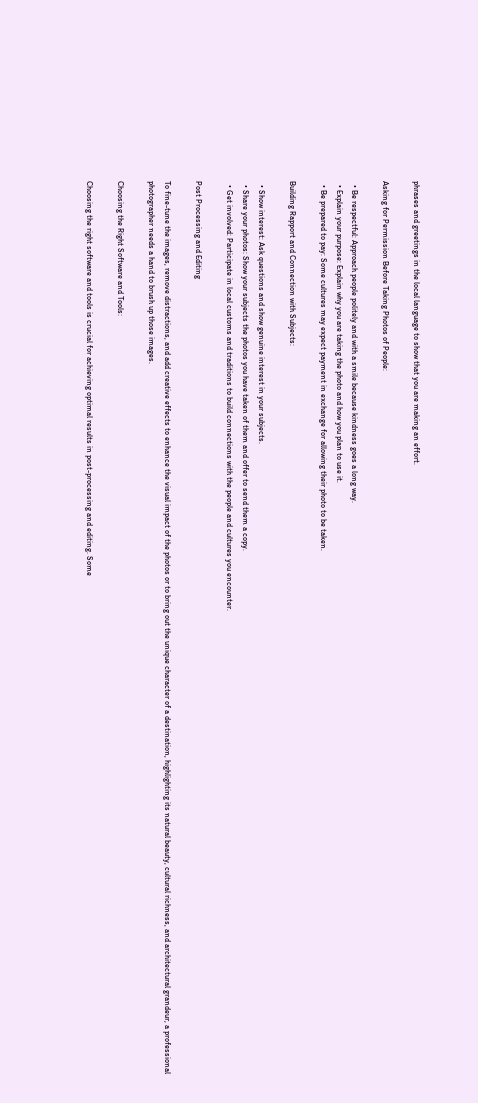phrases and greetings in the local language to show that you are making an effort.

Asking for Permission Before Taking Photos of People:

  • Be respectful: Approach people politely and with a smile because kindness goes a long way.
  • Explain your purpose: Explain why you are taking the photo and how you plan to use it.
  • Be prepared to pay: Some cultures may expect payment in exchange for allowing their photo to be taken.

Building Rapport and Connection with Subjects:

  • Show interest: Ask questions and show genuine interest in your subjects.
  • Share your photos: Show your subjects the photos you have taken of them and offer to send them a copy.
  • Get involved: Participate in local customs and traditions to build connections with the people and cultures you encounter.

Post Processing and Editing

To fine-tune the images, remove distractions, and add creative effects to enhance the visual impact of the photos or to bring out the unique character of a destination, highlighting its natural beauty, cultural richness, and architectural grandeur, a professional photographer needs a hand to brush up those images.

Choosing the Right Software and Tools:

Choosing the right software and tools is crucial for achieving optimal results in post-processing and editing. Some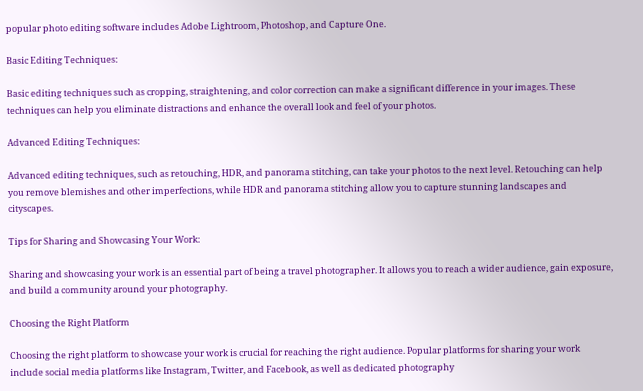popular photo editing software includes Adobe Lightroom, Photoshop, and Capture One.

Basic Editing Techniques:

Basic editing techniques such as cropping, straightening, and color correction can make a significant difference in your images. These techniques can help you eliminate distractions and enhance the overall look and feel of your photos.

Advanced Editing Techniques:

Advanced editing techniques, such as retouching, HDR, and panorama stitching, can take your photos to the next level. Retouching can help you remove blemishes and other imperfections, while HDR and panorama stitching allow you to capture stunning landscapes and cityscapes.

Tips for Sharing and Showcasing Your Work:

Sharing and showcasing your work is an essential part of being a travel photographer. It allows you to reach a wider audience, gain exposure, and build a community around your photography.

Choosing the Right Platform

Choosing the right platform to showcase your work is crucial for reaching the right audience. Popular platforms for sharing your work include social media platforms like Instagram, Twitter, and Facebook, as well as dedicated photography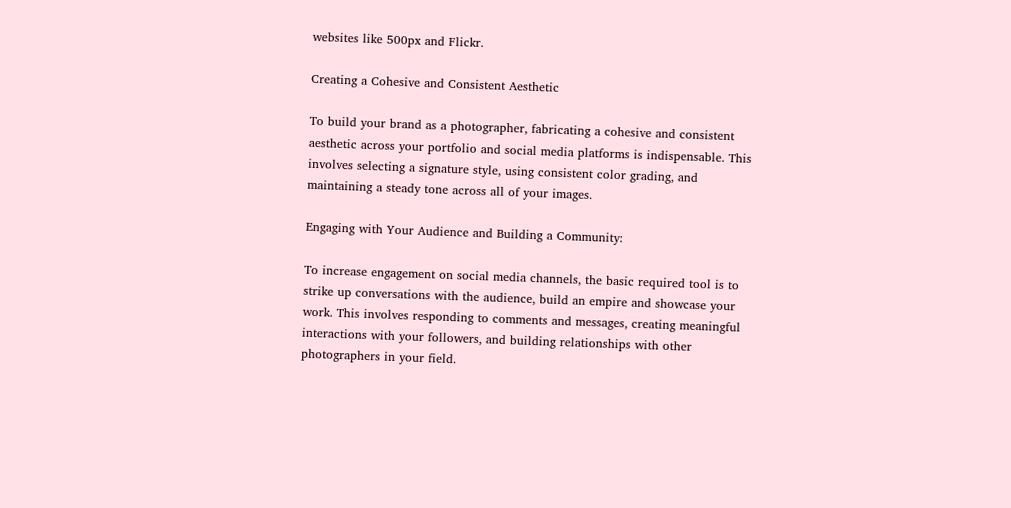websites like 500px and Flickr.

Creating a Cohesive and Consistent Aesthetic

To build your brand as a photographer, fabricating a cohesive and consistent aesthetic across your portfolio and social media platforms is indispensable. This involves selecting a signature style, using consistent color grading, and maintaining a steady tone across all of your images.

Engaging with Your Audience and Building a Community:

To increase engagement on social media channels, the basic required tool is to strike up conversations with the audience, build an empire and showcase your work. This involves responding to comments and messages, creating meaningful interactions with your followers, and building relationships with other photographers in your field.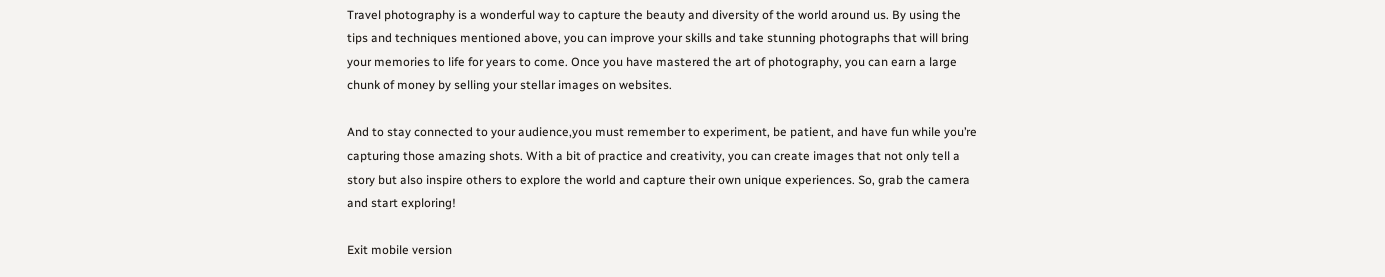Travel photography is a wonderful way to capture the beauty and diversity of the world around us. By using the tips and techniques mentioned above, you can improve your skills and take stunning photographs that will bring your memories to life for years to come. Once you have mastered the art of photography, you can earn a large chunk of money by selling your stellar images on websites.

And to stay connected to your audience,you must remember to experiment, be patient, and have fun while you’re capturing those amazing shots. With a bit of practice and creativity, you can create images that not only tell a story but also inspire others to explore the world and capture their own unique experiences. So, grab the camera and start exploring!

Exit mobile version